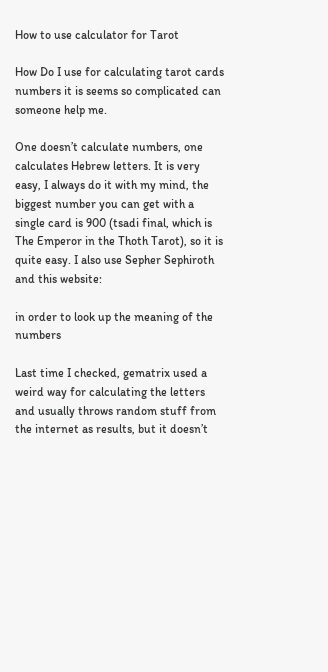How to use calculator for Tarot

How Do I use for calculating tarot cards numbers it is seems so complicated can someone help me.

One doesn’t calculate numbers, one calculates Hebrew letters. It is very easy, I always do it with my mind, the biggest number you can get with a single card is 900 (tsadi final, which is The Emperor in the Thoth Tarot), so it is quite easy. I also use Sepher Sephiroth and this website:

in order to look up the meaning of the numbers

Last time I checked, gematrix used a weird way for calculating the letters and usually throws random stuff from the internet as results, but it doesn’t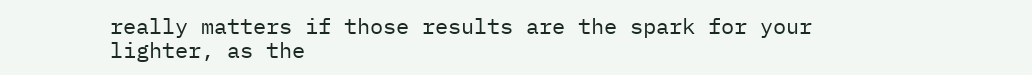really matters if those results are the spark for your lighter, as the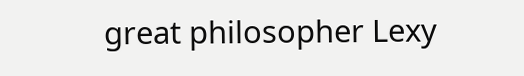great philosopher Lexy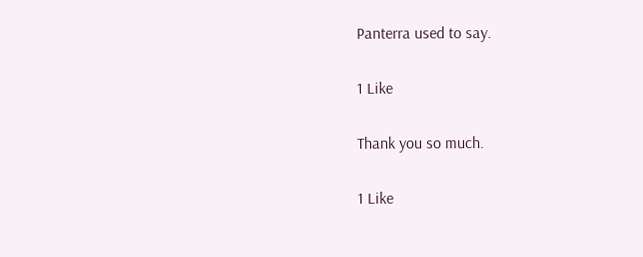Panterra used to say.

1 Like

Thank you so much.

1 Like